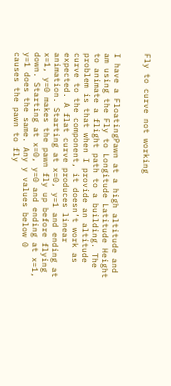Fly to curve not working


I have a FloatingPawn at a high altitude and am using the Fly to Longitude Latitude Height to animate a flight path to a building. The problem is that when I provide an altitude curve to the component, it doesn’t work as expected. A flat curve produces linear animation. Starting at x=0, y=1 and ending at x=1, y=0 makes the pawn fly up before flying down. Starting at x=0, y=0 and ending at x=1, y=1 does the same. Any y values below 0 causes the pawn to fly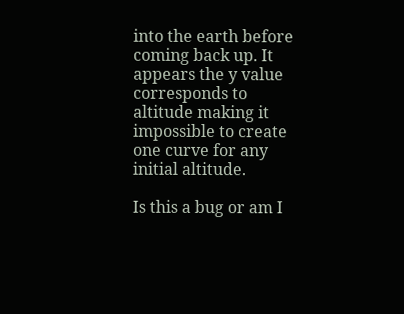into the earth before coming back up. It appears the y value corresponds to altitude making it impossible to create one curve for any initial altitude.

Is this a bug or am I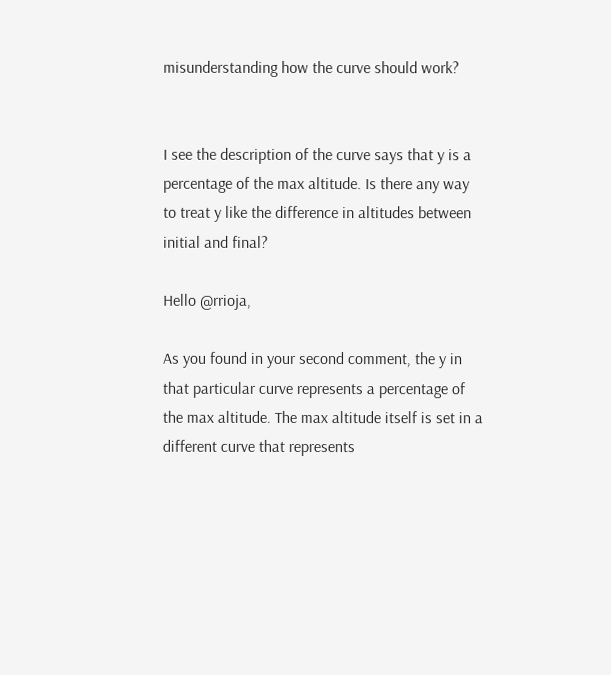misunderstanding how the curve should work?


I see the description of the curve says that y is a percentage of the max altitude. Is there any way to treat y like the difference in altitudes between initial and final?

Hello @rrioja,

As you found in your second comment, the y in that particular curve represents a percentage of the max altitude. The max altitude itself is set in a different curve that represents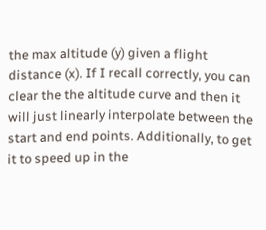the max altitude (y) given a flight distance (x). If I recall correctly, you can clear the the altitude curve and then it will just linearly interpolate between the start and end points. Additionally, to get it to speed up in the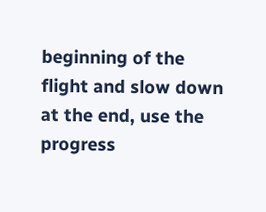beginning of the flight and slow down at the end, use the progress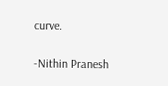curve.

-Nithin Pranesh